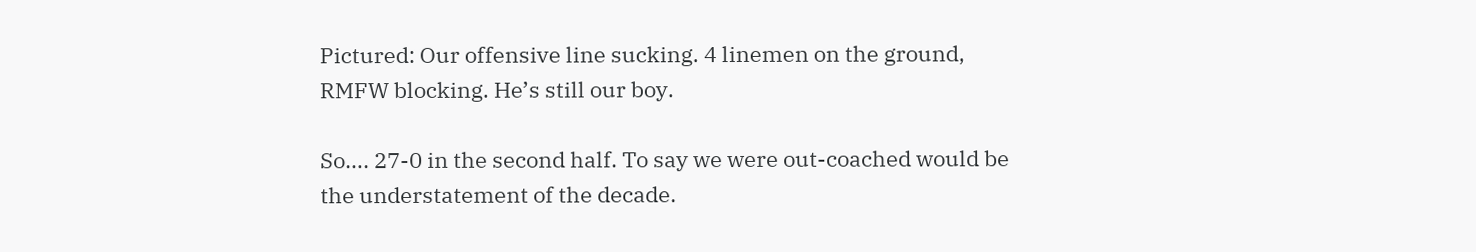Pictured: Our offensive line sucking. 4 linemen on the ground, RMFW blocking. He’s still our boy.

So…. 27-0 in the second half. To say we were out-coached would be the understatement of the decade.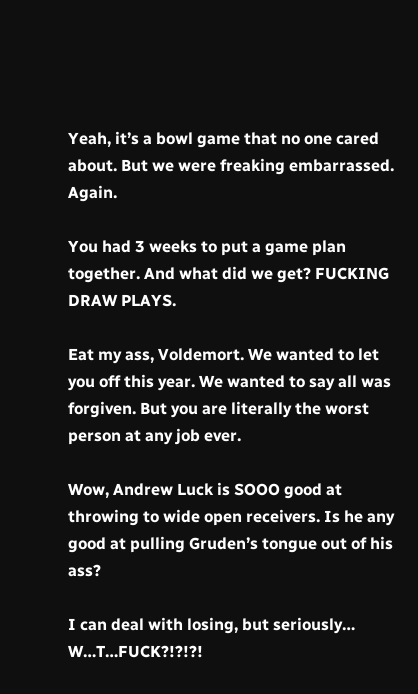Yeah, it’s a bowl game that no one cared about. But we were freaking embarrassed. Again.

You had 3 weeks to put a game plan together. And what did we get? FUCKING DRAW PLAYS.

Eat my ass, Voldemort. We wanted to let you off this year. We wanted to say all was forgiven. But you are literally the worst person at any job ever.

Wow, Andrew Luck is SOOO good at throwing to wide open receivers. Is he any good at pulling Gruden’s tongue out of his ass?

I can deal with losing, but seriously… W…T…FUCK?!?!?!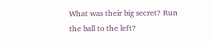What was their big secret? Run the ball to the left?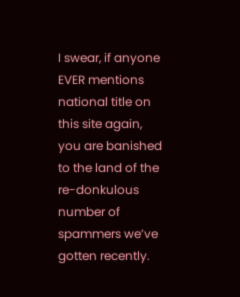I swear, if anyone EVER mentions national title on this site again, you are banished to the land of the re-donkulous number of spammers we’ve gotten recently.